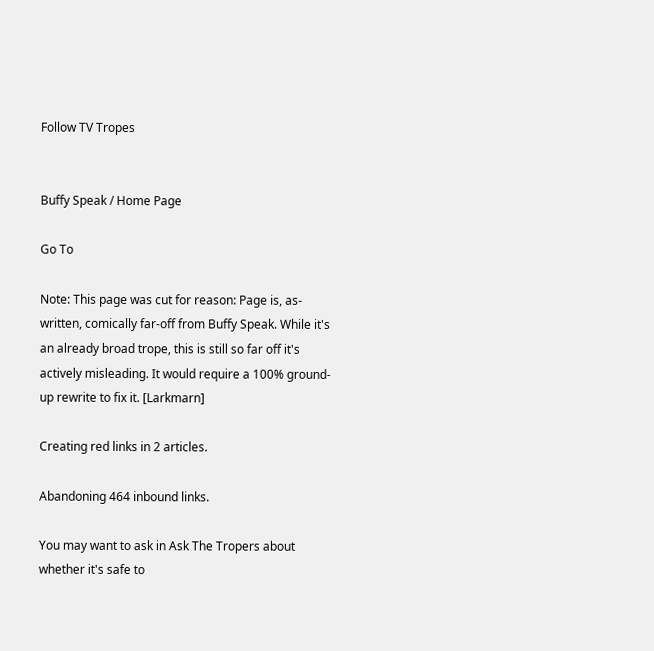Follow TV Tropes


Buffy Speak / Home Page

Go To

Note: This page was cut for reason: Page is, as-written, comically far-off from Buffy Speak. While it's an already broad trope, this is still so far off it's actively misleading. It would require a 100% ground-up rewrite to fix it. [Larkmarn]

Creating red links in 2 articles.

Abandoning 464 inbound links.

You may want to ask in Ask The Tropers about whether it's safe to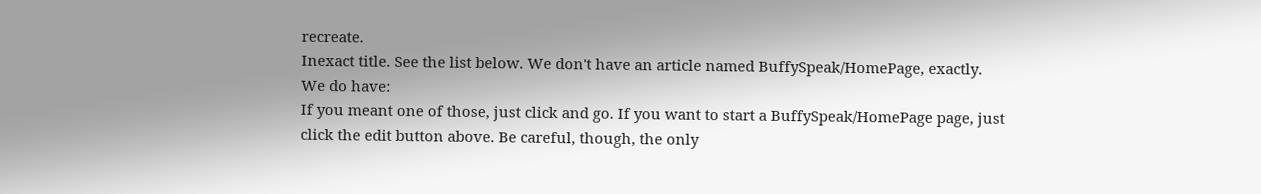recreate.
Inexact title. See the list below. We don't have an article named BuffySpeak/HomePage, exactly. We do have:
If you meant one of those, just click and go. If you want to start a BuffySpeak/HomePage page, just click the edit button above. Be careful, though, the only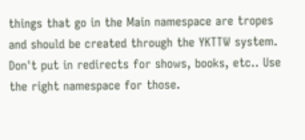things that go in the Main namespace are tropes and should be created through the YKTTW system. Don't put in redirects for shows, books, etc.. Use the right namespace for those.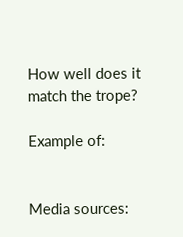How well does it match the trope?

Example of:


Media sources: